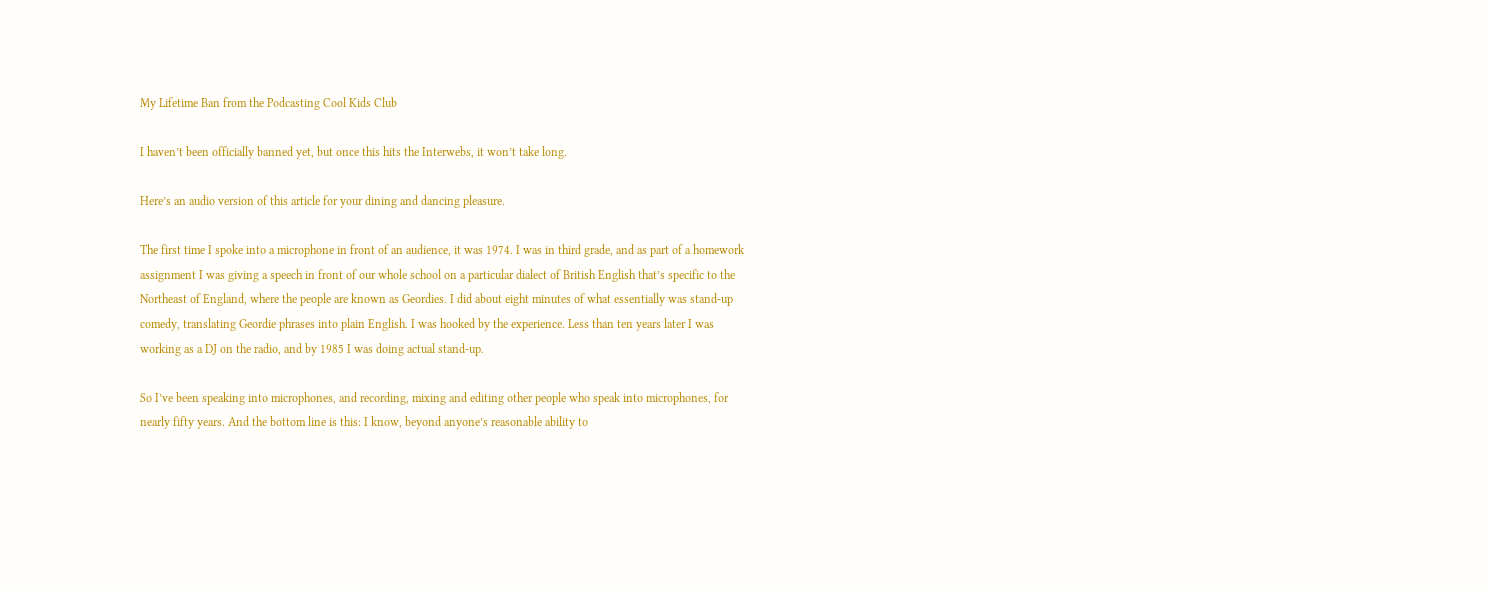My Lifetime Ban from the Podcasting Cool Kids Club

I haven’t been officially banned yet, but once this hits the Interwebs, it won’t take long.

Here’s an audio version of this article for your dining and dancing pleasure.

The first time I spoke into a microphone in front of an audience, it was 1974. I was in third grade, and as part of a homework assignment I was giving a speech in front of our whole school on a particular dialect of British English that’s specific to the Northeast of England, where the people are known as Geordies. I did about eight minutes of what essentially was stand-up comedy, translating Geordie phrases into plain English. I was hooked by the experience. Less than ten years later I was working as a DJ on the radio, and by 1985 I was doing actual stand-up.

So I’ve been speaking into microphones, and recording, mixing and editing other people who speak into microphones, for nearly fifty years. And the bottom line is this: I know, beyond anyone’s reasonable ability to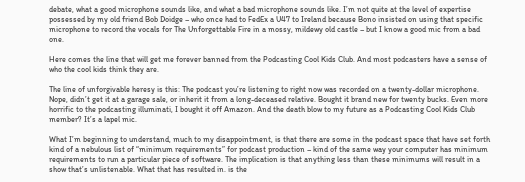debate, what a good microphone sounds like, and what a bad microphone sounds like. I’m not quite at the level of expertise possessed by my old friend Bob Doidge – who once had to FedEx a U47 to Ireland because Bono insisted on using that specific microphone to record the vocals for The Unforgettable Fire in a mossy, mildewy old castle – but I know a good mic from a bad one.

Here comes the line that will get me forever banned from the Podcasting Cool Kids Club. And most podcasters have a sense of who the cool kids think they are.

The line of unforgivable heresy is this: The podcast you’re listening to right now was recorded on a twenty-dollar microphone. Nope, didn’t get it at a garage sale, or inherit it from a long-deceased relative. Bought it brand new for twenty bucks. Even more horrific to the podcasting illuminati, I bought it off Amazon. And the death blow to my future as a Podcasting Cool Kids Club member? It’s a lapel mic.

What I’m beginning to understand, much to my disappointment, is that there are some in the podcast space that have set forth kind of a nebulous list of “minimum requirements” for podcast production – kind of the same way your computer has minimum requirements to run a particular piece of software. The implication is that anything less than these minimums will result in a show that’s unlistenable. What that has resulted in. is the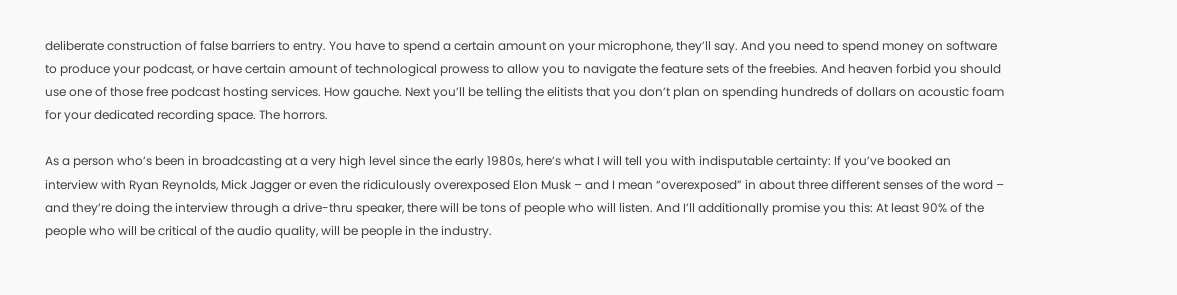deliberate construction of false barriers to entry. You have to spend a certain amount on your microphone, they’ll say. And you need to spend money on software to produce your podcast, or have certain amount of technological prowess to allow you to navigate the feature sets of the freebies. And heaven forbid you should use one of those free podcast hosting services. How gauche. Next you’ll be telling the elitists that you don’t plan on spending hundreds of dollars on acoustic foam for your dedicated recording space. The horrors.

As a person who’s been in broadcasting at a very high level since the early 1980s, here’s what I will tell you with indisputable certainty: If you’ve booked an interview with Ryan Reynolds, Mick Jagger or even the ridiculously overexposed Elon Musk – and I mean “overexposed” in about three different senses of the word – and they’re doing the interview through a drive-thru speaker, there will be tons of people who will listen. And I’ll additionally promise you this: At least 90% of the people who will be critical of the audio quality, will be people in the industry.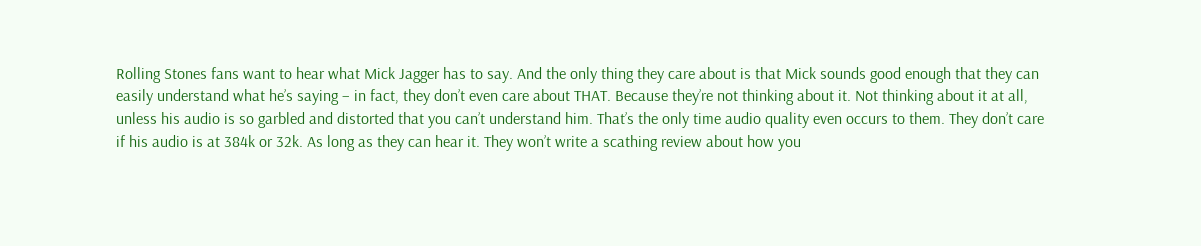Rolling Stones fans want to hear what Mick Jagger has to say. And the only thing they care about is that Mick sounds good enough that they can easily understand what he’s saying – in fact, they don’t even care about THAT. Because they’re not thinking about it. Not thinking about it at all, unless his audio is so garbled and distorted that you can’t understand him. That’s the only time audio quality even occurs to them. They don’t care if his audio is at 384k or 32k. As long as they can hear it. They won’t write a scathing review about how you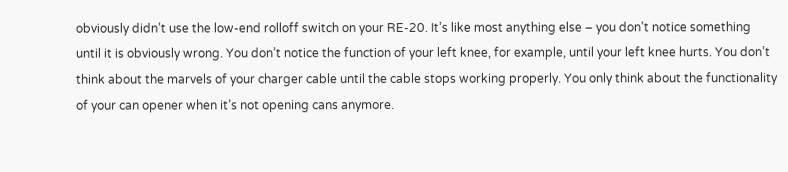obviously didn’t use the low-end rolloff switch on your RE-20. It’s like most anything else – you don’t notice something until it is obviously wrong. You don’t notice the function of your left knee, for example, until your left knee hurts. You don’t think about the marvels of your charger cable until the cable stops working properly. You only think about the functionality of your can opener when it’s not opening cans anymore.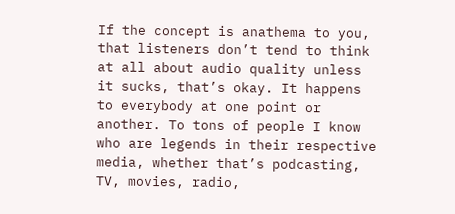If the concept is anathema to you, that listeners don’t tend to think at all about audio quality unless it sucks, that’s okay. It happens to everybody at one point or another. To tons of people I know who are legends in their respective media, whether that’s podcasting, TV, movies, radio,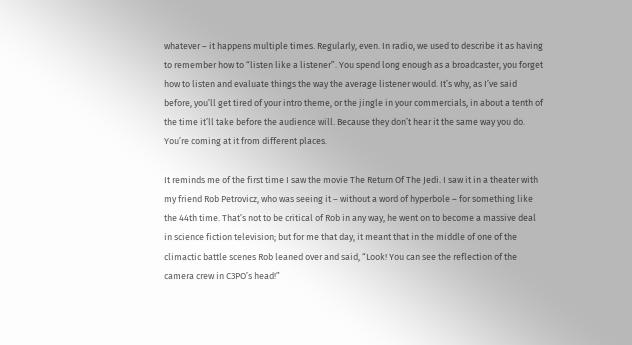whatever – it happens multiple times. Regularly, even. In radio, we used to describe it as having to remember how to “listen like a listener”. You spend long enough as a broadcaster, you forget how to listen and evaluate things the way the average listener would. It’s why, as I’ve said before, you’ll get tired of your intro theme, or the jingle in your commercials, in about a tenth of the time it’ll take before the audience will. Because they don’t hear it the same way you do. You’re coming at it from different places.

It reminds me of the first time I saw the movie The Return Of The Jedi. I saw it in a theater with my friend Rob Petrovicz, who was seeing it – without a word of hyperbole – for something like the 44th time. That’s not to be critical of Rob in any way, he went on to become a massive deal in science fiction television; but for me that day, it meant that in the middle of one of the climactic battle scenes Rob leaned over and said, “Look! You can see the reflection of the camera crew in C3PO’s head!”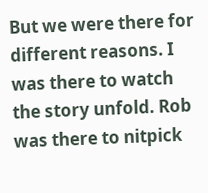But we were there for different reasons. I was there to watch the story unfold. Rob was there to nitpick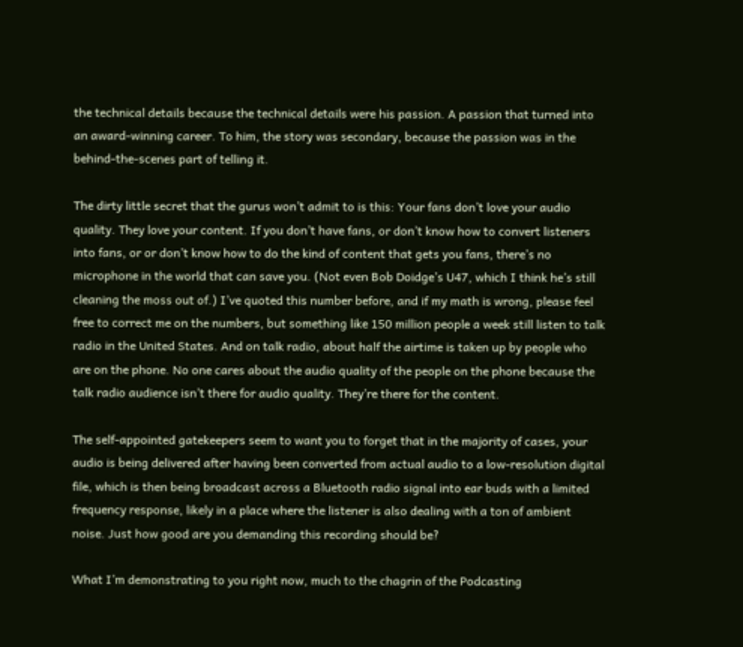the technical details because the technical details were his passion. A passion that turned into an award-winning career. To him, the story was secondary, because the passion was in the behind-the-scenes part of telling it.

The dirty little secret that the gurus won’t admit to is this: Your fans don’t love your audio quality. They love your content. If you don’t have fans, or don’t know how to convert listeners into fans, or or don’t know how to do the kind of content that gets you fans, there’s no microphone in the world that can save you. (Not even Bob Doidge’s U47, which I think he’s still cleaning the moss out of.) I’ve quoted this number before, and if my math is wrong, please feel free to correct me on the numbers, but something like 150 million people a week still listen to talk radio in the United States. And on talk radio, about half the airtime is taken up by people who are on the phone. No one cares about the audio quality of the people on the phone because the talk radio audience isn’t there for audio quality. They’re there for the content.

The self-appointed gatekeepers seem to want you to forget that in the majority of cases, your audio is being delivered after having been converted from actual audio to a low-resolution digital file, which is then being broadcast across a Bluetooth radio signal into ear buds with a limited frequency response, likely in a place where the listener is also dealing with a ton of ambient noise. Just how good are you demanding this recording should be?

What I’m demonstrating to you right now, much to the chagrin of the Podcasting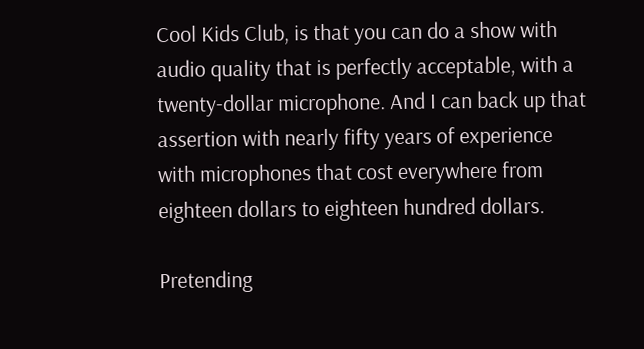Cool Kids Club, is that you can do a show with audio quality that is perfectly acceptable, with a twenty-dollar microphone. And I can back up that assertion with nearly fifty years of experience with microphones that cost everywhere from eighteen dollars to eighteen hundred dollars.

Pretending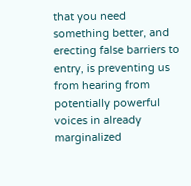that you need something better, and erecting false barriers to entry, is preventing us from hearing from potentially powerful voices in already marginalized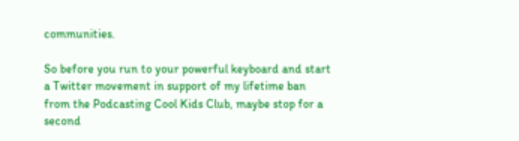communities.

So before you run to your powerful keyboard and start a Twitter movement in support of my lifetime ban from the Podcasting Cool Kids Club, maybe stop for a second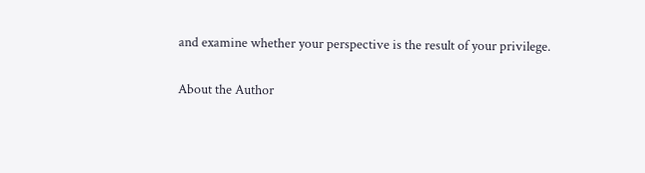and examine whether your perspective is the result of your privilege.

About the Author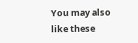You may also like these